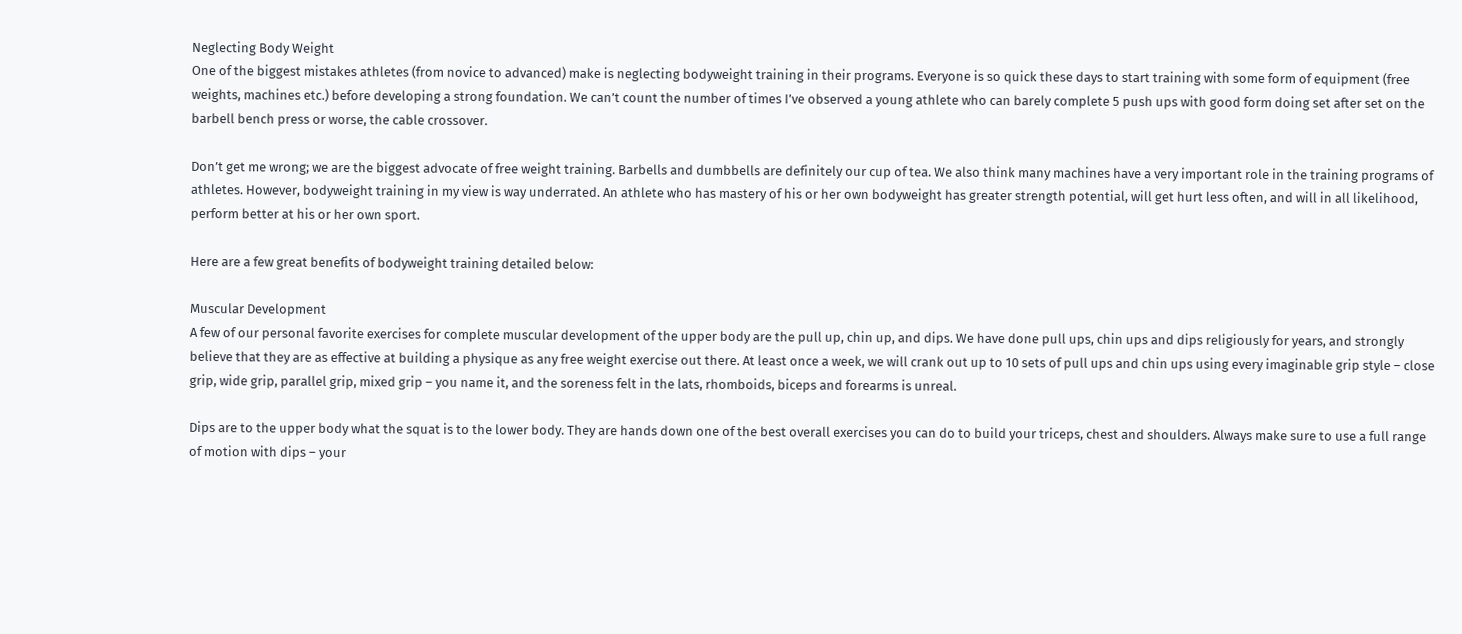Neglecting Body Weight
One of the biggest mistakes athletes (from novice to advanced) make is neglecting bodyweight training in their programs. Everyone is so quick these days to start training with some form of equipment (free weights, machines etc.) before developing a strong foundation. We can’t count the number of times I’ve observed a young athlete who can barely complete 5 push ups with good form doing set after set on the barbell bench press or worse, the cable crossover.

Don’t get me wrong; we are the biggest advocate of free weight training. Barbells and dumbbells are definitely our cup of tea. We also think many machines have a very important role in the training programs of athletes. However, bodyweight training in my view is way underrated. An athlete who has mastery of his or her own bodyweight has greater strength potential, will get hurt less often, and will in all likelihood, perform better at his or her own sport.

Here are a few great benefits of bodyweight training detailed below:

Muscular Development
A few of our personal favorite exercises for complete muscular development of the upper body are the pull up, chin up, and dips. We have done pull ups, chin ups and dips religiously for years, and strongly believe that they are as effective at building a physique as any free weight exercise out there. At least once a week, we will crank out up to 10 sets of pull ups and chin ups using every imaginable grip style – close grip, wide grip, parallel grip, mixed grip – you name it, and the soreness felt in the lats, rhomboids, biceps and forearms is unreal.

Dips are to the upper body what the squat is to the lower body. They are hands down one of the best overall exercises you can do to build your triceps, chest and shoulders. Always make sure to use a full range of motion with dips – your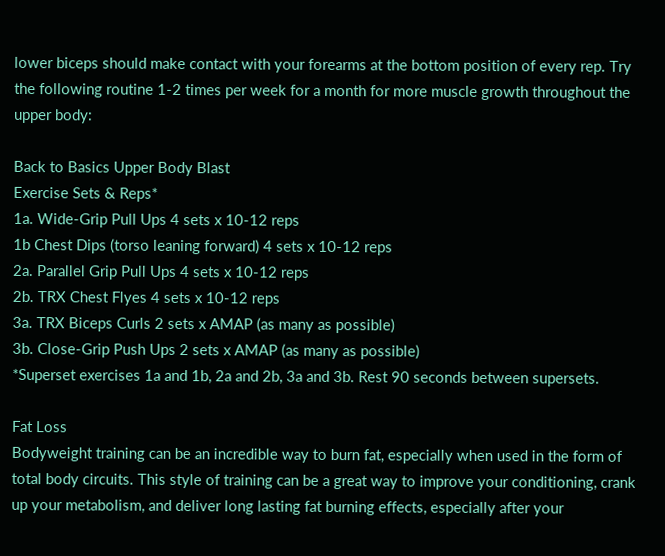lower biceps should make contact with your forearms at the bottom position of every rep. Try the following routine 1-2 times per week for a month for more muscle growth throughout the upper body:

Back to Basics Upper Body Blast
Exercise Sets & Reps*
1a. Wide-Grip Pull Ups 4 sets x 10-12 reps
1b Chest Dips (torso leaning forward) 4 sets x 10-12 reps
2a. Parallel Grip Pull Ups 4 sets x 10-12 reps
2b. TRX Chest Flyes 4 sets x 10-12 reps
3a. TRX Biceps Curls 2 sets x AMAP (as many as possible)
3b. Close-Grip Push Ups 2 sets x AMAP (as many as possible)
*Superset exercises 1a and 1b, 2a and 2b, 3a and 3b. Rest 90 seconds between supersets.

Fat Loss
Bodyweight training can be an incredible way to burn fat, especially when used in the form of total body circuits. This style of training can be a great way to improve your conditioning, crank up your metabolism, and deliver long lasting fat burning effects, especially after your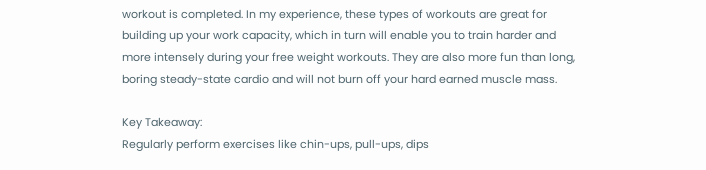workout is completed. In my experience, these types of workouts are great for building up your work capacity, which in turn will enable you to train harder and more intensely during your free weight workouts. They are also more fun than long, boring steady-state cardio and will not burn off your hard earned muscle mass.

Key Takeaway:
Regularly perform exercises like chin-ups, pull-ups, dips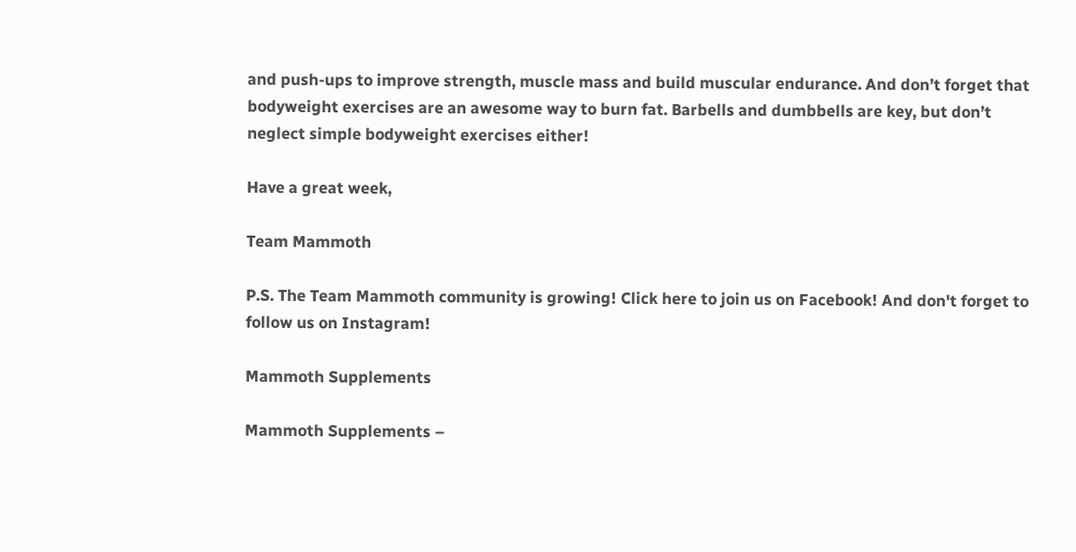and push-ups to improve strength, muscle mass and build muscular endurance. And don’t forget that bodyweight exercises are an awesome way to burn fat. Barbells and dumbbells are key, but don’t neglect simple bodyweight exercises either!

Have a great week,

Team Mammoth

P.S. The Team Mammoth community is growing! Click here to join us on Facebook! And don't forget to follow us on Instagram!

Mammoth Supplements

Mammoth Supplements –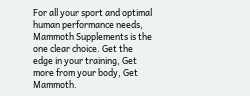For all your sport and optimal human performance needs, Mammoth Supplements is the one clear choice. Get the edge in your training, Get more from your body, Get Mammoth.